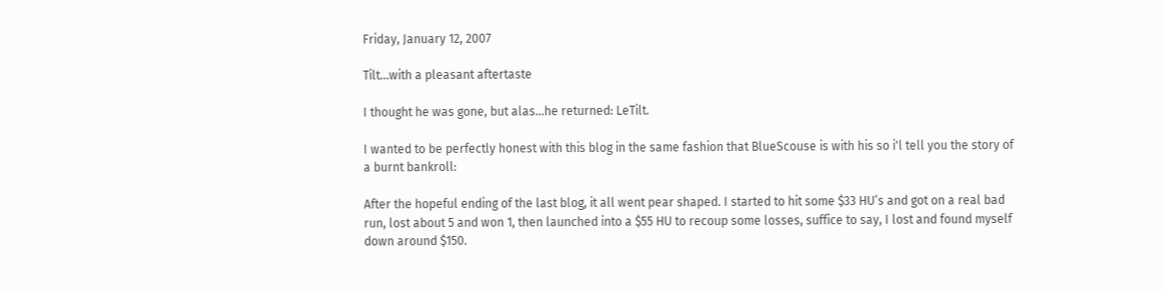Friday, January 12, 2007

Tilt...with a pleasant aftertaste

I thought he was gone, but alas…he returned: LeTilt.

I wanted to be perfectly honest with this blog in the same fashion that BlueScouse is with his so i'l tell you the story of a burnt bankroll:

After the hopeful ending of the last blog, it all went pear shaped. I started to hit some $33 HU’s and got on a real bad run, lost about 5 and won 1, then launched into a $55 HU to recoup some losses, suffice to say, I lost and found myself down around $150.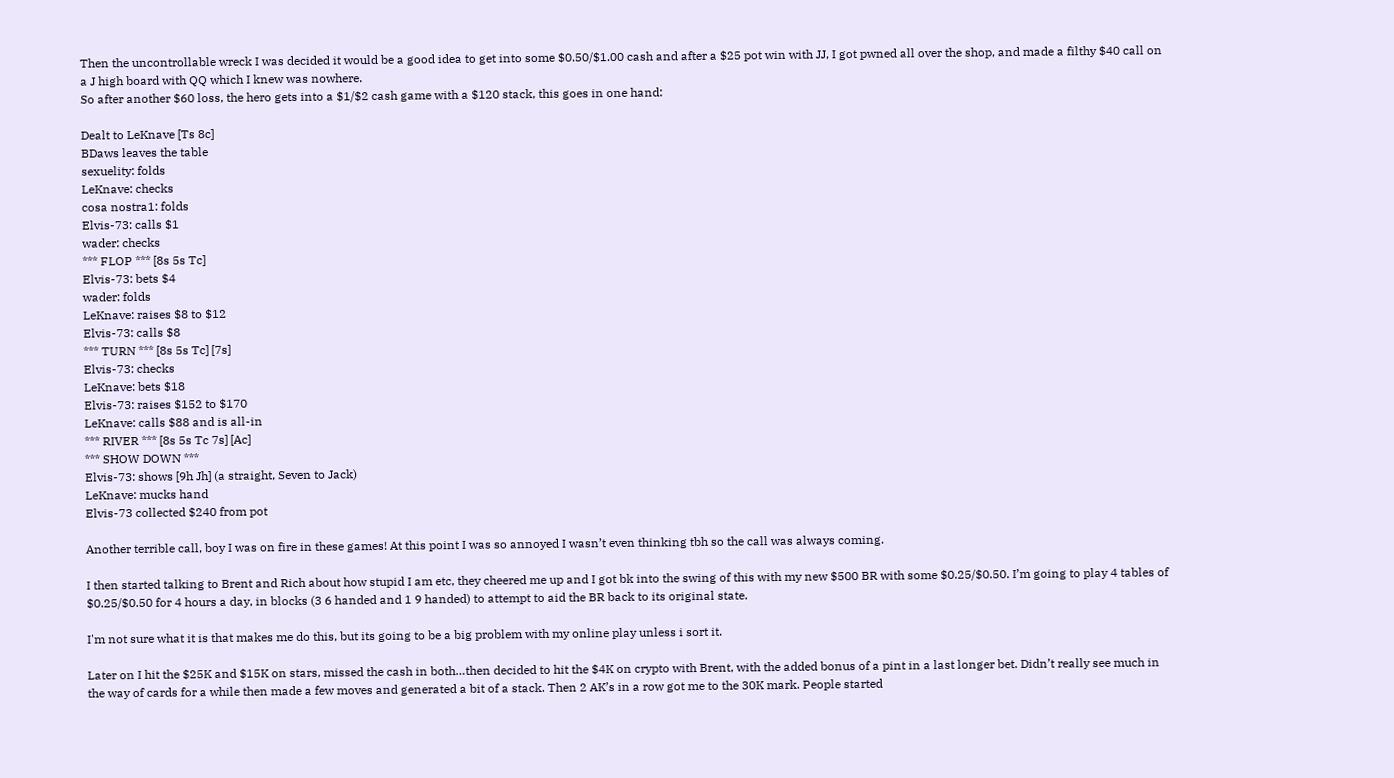Then the uncontrollable wreck I was decided it would be a good idea to get into some $0.50/$1.00 cash and after a $25 pot win with JJ, I got pwned all over the shop, and made a filthy $40 call on a J high board with QQ which I knew was nowhere.
So after another $60 loss, the hero gets into a $1/$2 cash game with a $120 stack, this goes in one hand:

Dealt to LeKnave [Ts 8c]
BDaws leaves the table
sexuelity: folds
LeKnave: checks
cosa nostra1: folds
Elvis-73: calls $1
wader: checks
*** FLOP *** [8s 5s Tc]
Elvis-73: bets $4
wader: folds
LeKnave: raises $8 to $12
Elvis-73: calls $8
*** TURN *** [8s 5s Tc] [7s]
Elvis-73: checks
LeKnave: bets $18
Elvis-73: raises $152 to $170
LeKnave: calls $88 and is all-in
*** RIVER *** [8s 5s Tc 7s] [Ac]
*** SHOW DOWN ***
Elvis-73: shows [9h Jh] (a straight, Seven to Jack)
LeKnave: mucks hand
Elvis-73 collected $240 from pot

Another terrible call, boy I was on fire in these games! At this point I was so annoyed I wasn’t even thinking tbh so the call was always coming.

I then started talking to Brent and Rich about how stupid I am etc, they cheered me up and I got bk into the swing of this with my new $500 BR with some $0.25/$0.50. I’m going to play 4 tables of $0.25/$0.50 for 4 hours a day, in blocks (3 6 handed and 1 9 handed) to attempt to aid the BR back to its original state.

I'm not sure what it is that makes me do this, but its going to be a big problem with my online play unless i sort it.

Later on I hit the $25K and $15K on stars, missed the cash in both…then decided to hit the $4K on crypto with Brent, with the added bonus of a pint in a last longer bet. Didn’t really see much in the way of cards for a while then made a few moves and generated a bit of a stack. Then 2 AK’s in a row got me to the 30K mark. People started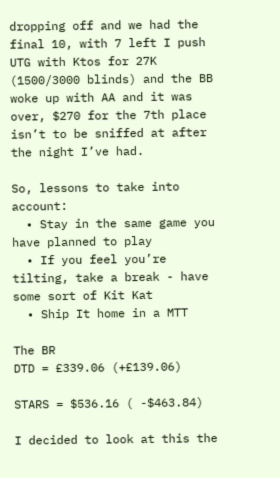dropping off and we had the final 10, with 7 left I push UTG with Ktos for 27K (1500/3000 blinds) and the BB woke up with AA and it was over, $270 for the 7th place isn’t to be sniffed at after the night I’ve had.

So, lessons to take into account:
  • Stay in the same game you have planned to play
  • If you feel you’re tilting, take a break - have some sort of Kit Kat
  • Ship It home in a MTT

The BR
DTD = £339.06 (+£139.06)

STARS = $536.16 ( -$463.84)

I decided to look at this the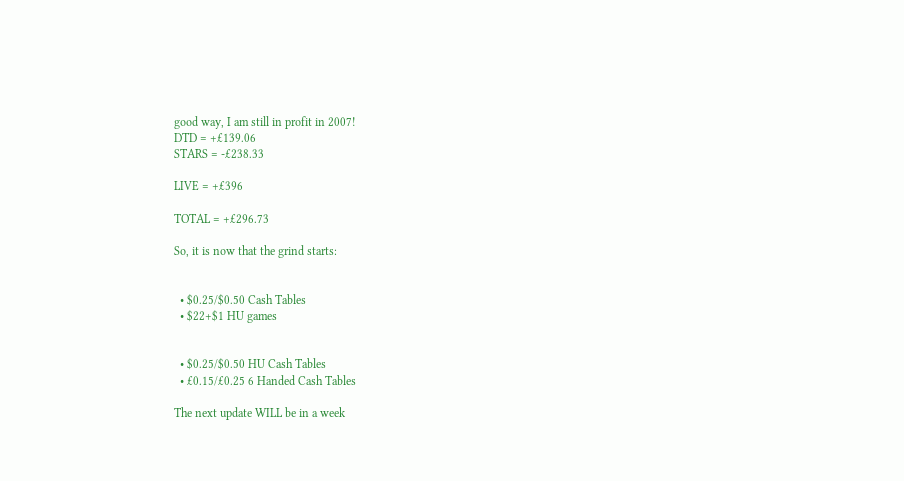good way, I am still in profit in 2007!
DTD = +£139.06
STARS = -£238.33

LIVE = +£396

TOTAL = +£296.73

So, it is now that the grind starts:


  • $0.25/$0.50 Cash Tables
  • $22+$1 HU games


  • $0.25/$0.50 HU Cash Tables
  • £0.15/£0.25 6 Handed Cash Tables

The next update WILL be in a week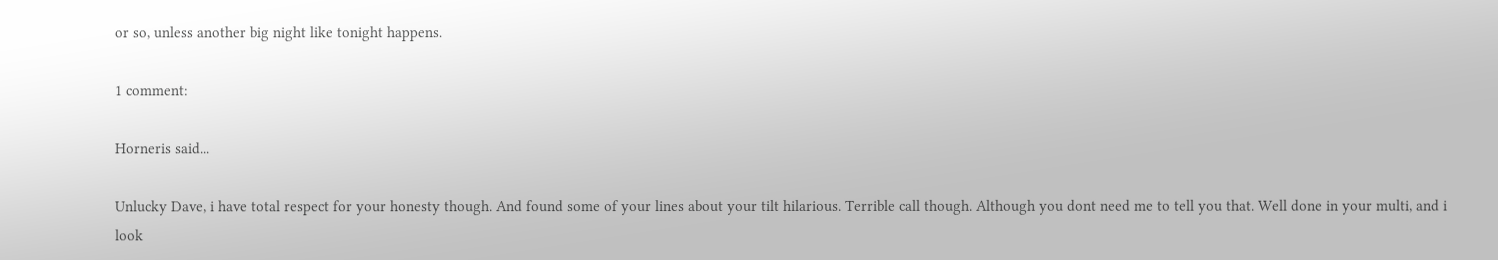or so, unless another big night like tonight happens.

1 comment:

Horneris said...

Unlucky Dave, i have total respect for your honesty though. And found some of your lines about your tilt hilarious. Terrible call though. Although you dont need me to tell you that. Well done in your multi, and i look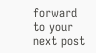forward to your next post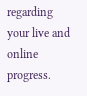regarding your live and online progress.